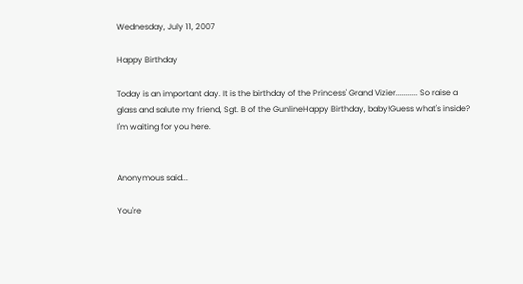Wednesday, July 11, 2007

Happy Birthday

Today is an important day. It is the birthday of the Princess' Grand Vizier........... So raise a glass and salute my friend, Sgt. B of the GunlineHappy Birthday, baby!Guess what's inside? I'm waiting for you here.


Anonymous said...

You're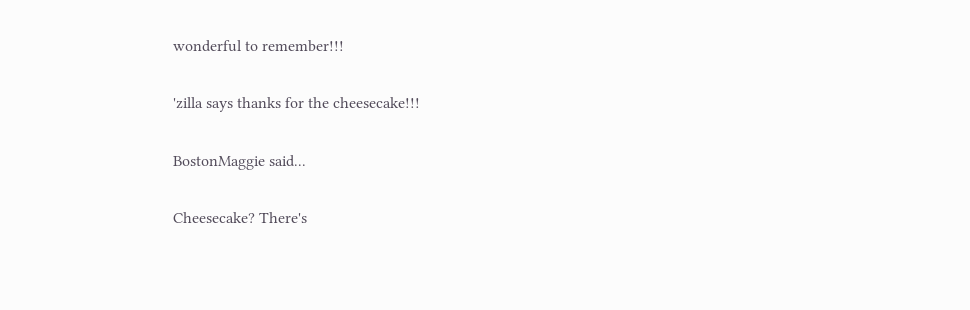wonderful to remember!!!

'zilla says thanks for the cheesecake!!!

BostonMaggie said...

Cheesecake? There's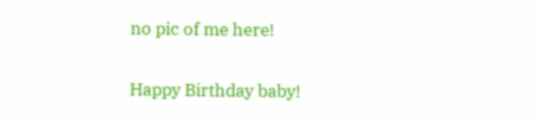no pic of me here!

Happy Birthday baby!